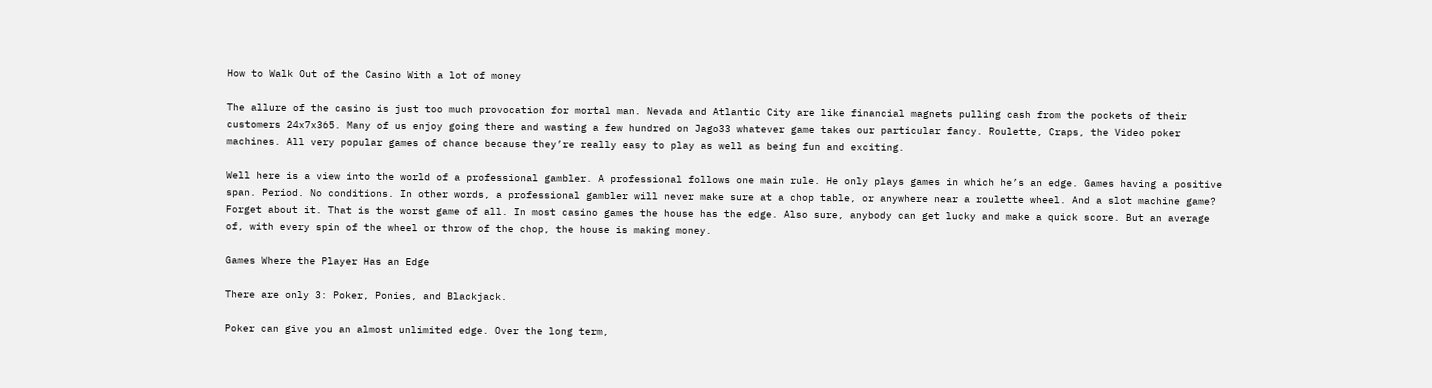How to Walk Out of the Casino With a lot of money

The allure of the casino is just too much provocation for mortal man. Nevada and Atlantic City are like financial magnets pulling cash from the pockets of their customers 24x7x365. Many of us enjoy going there and wasting a few hundred on Jago33 whatever game takes our particular fancy. Roulette, Craps, the Video poker machines. All very popular games of chance because they’re really easy to play as well as being fun and exciting.

Well here is a view into the world of a professional gambler. A professional follows one main rule. He only plays games in which he’s an edge. Games having a positive span. Period. No conditions. In other words, a professional gambler will never make sure at a chop table, or anywhere near a roulette wheel. And a slot machine game? Forget about it. That is the worst game of all. In most casino games the house has the edge. Also sure, anybody can get lucky and make a quick score. But an average of, with every spin of the wheel or throw of the chop, the house is making money.

Games Where the Player Has an Edge

There are only 3: Poker, Ponies, and Blackjack.

Poker can give you an almost unlimited edge. Over the long term,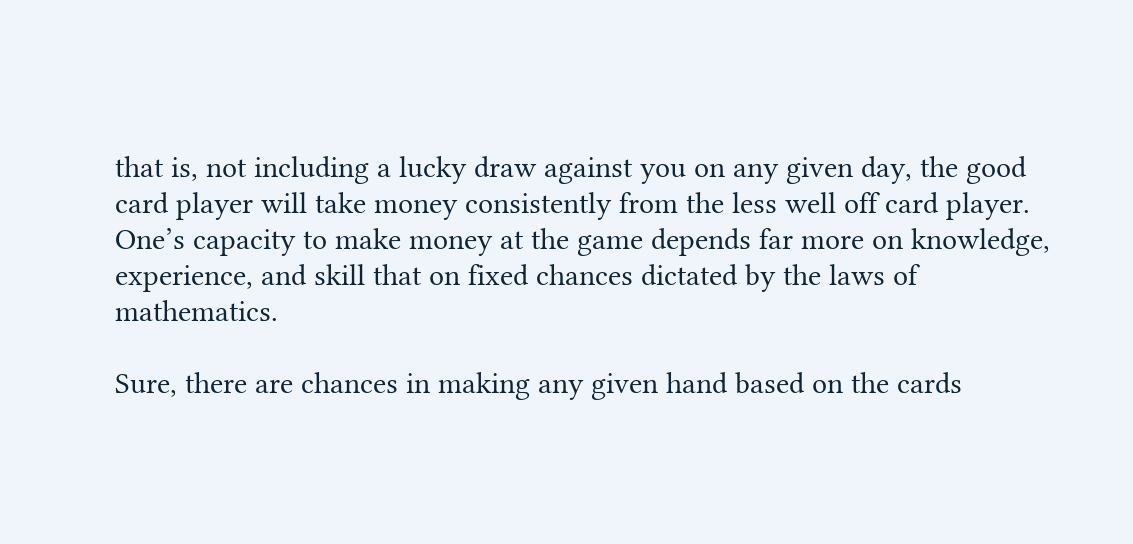that is, not including a lucky draw against you on any given day, the good card player will take money consistently from the less well off card player. One’s capacity to make money at the game depends far more on knowledge, experience, and skill that on fixed chances dictated by the laws of mathematics.

Sure, there are chances in making any given hand based on the cards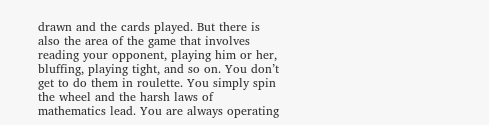drawn and the cards played. But there is also the area of the game that involves reading your opponent, playing him or her, bluffing, playing tight, and so on. You don’t get to do them in roulette. You simply spin the wheel and the harsh laws of mathematics lead. You are always operating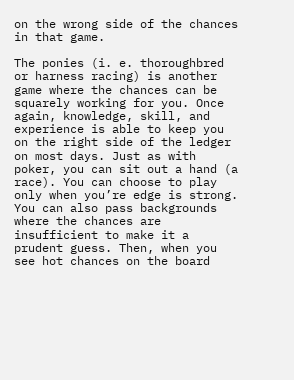on the wrong side of the chances in that game.

The ponies (i. e. thoroughbred or harness racing) is another game where the chances can be squarely working for you. Once again, knowledge, skill, and experience is able to keep you on the right side of the ledger on most days. Just as with poker, you can sit out a hand (a race). You can choose to play only when you’re edge is strong. You can also pass backgrounds where the chances are insufficient to make it a prudent guess. Then, when you see hot chances on the board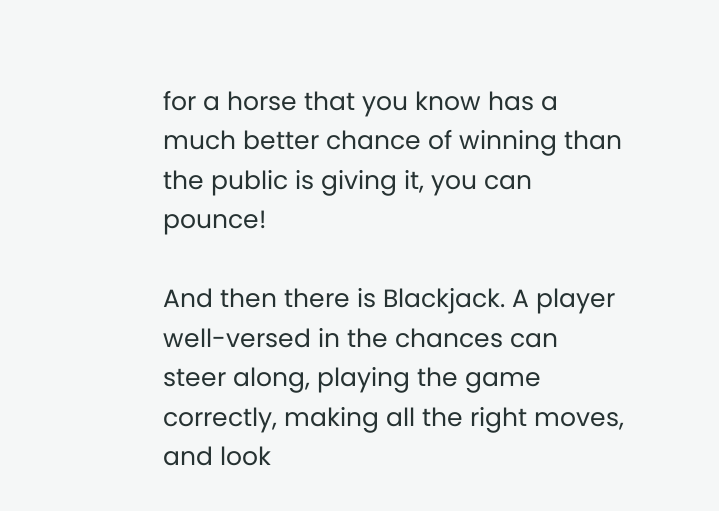for a horse that you know has a much better chance of winning than the public is giving it, you can pounce!

And then there is Blackjack. A player well-versed in the chances can steer along, playing the game correctly, making all the right moves, and look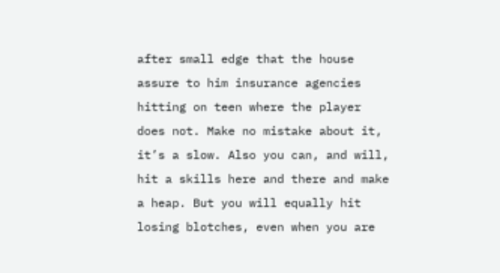after small edge that the house assure to him insurance agencies hitting on teen where the player does not. Make no mistake about it, it’s a slow. Also you can, and will, hit a skills here and there and make a heap. But you will equally hit losing blotches, even when you are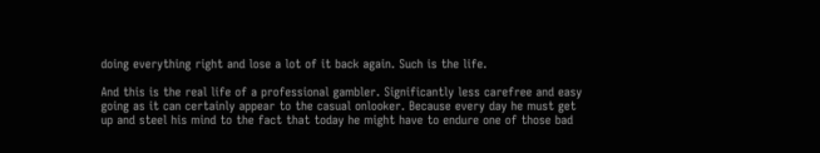doing everything right and lose a lot of it back again. Such is the life.

And this is the real life of a professional gambler. Significantly less carefree and easy going as it can certainly appear to the casual onlooker. Because every day he must get up and steel his mind to the fact that today he might have to endure one of those bad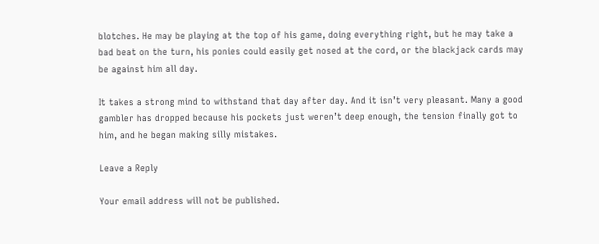blotches. He may be playing at the top of his game, doing everything right, but he may take a bad beat on the turn, his ponies could easily get nosed at the cord, or the blackjack cards may be against him all day.

It takes a strong mind to withstand that day after day. And it isn’t very pleasant. Many a good gambler has dropped because his pockets just weren’t deep enough, the tension finally got to him, and he began making silly mistakes.

Leave a Reply

Your email address will not be published.